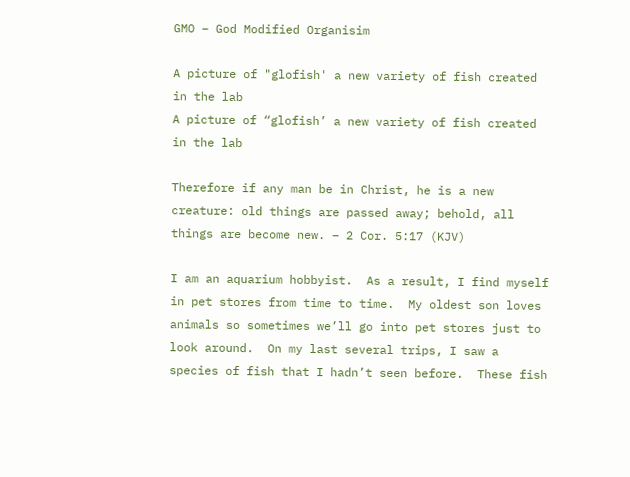GMO – God Modified Organisim

A picture of "glofish' a new variety of fish created in the lab
A picture of “glofish’ a new variety of fish created in the lab

Therefore if any man be in Christ, he is a new creature: old things are passed away; behold, all things are become new. – 2 Cor. 5:17 (KJV)

I am an aquarium hobbyist.  As a result, I find myself in pet stores from time to time.  My oldest son loves animals so sometimes we’ll go into pet stores just to look around.  On my last several trips, I saw a species of fish that I hadn’t seen before.  These fish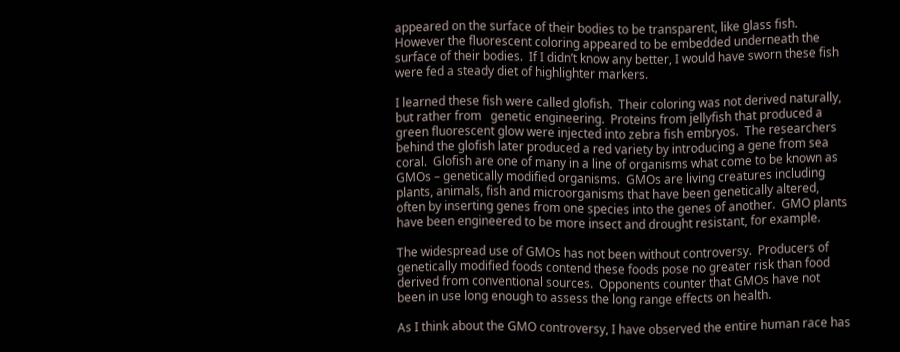appeared on the surface of their bodies to be transparent, like glass fish.  However the fluorescent coloring appeared to be embedded underneath the surface of their bodies.  If I didn’t know any better, I would have sworn these fish were fed a steady diet of highlighter markers.

I learned these fish were called glofish.  Their coloring was not derived naturally, but rather from   genetic engineering.  Proteins from jellyfish that produced a green fluorescent glow were injected into zebra fish embryos.  The researchers behind the glofish later produced a red variety by introducing a gene from sea coral.  Glofish are one of many in a line of organisms what come to be known as GMOs – genetically modified organisms.  GMOs are living creatures including plants, animals, fish and microorganisms that have been genetically altered, often by inserting genes from one species into the genes of another.  GMO plants have been engineered to be more insect and drought resistant, for example.

The widespread use of GMOs has not been without controversy.  Producers of genetically modified foods contend these foods pose no greater risk than food derived from conventional sources.  Opponents counter that GMOs have not been in use long enough to assess the long range effects on health.

As I think about the GMO controversy, I have observed the entire human race has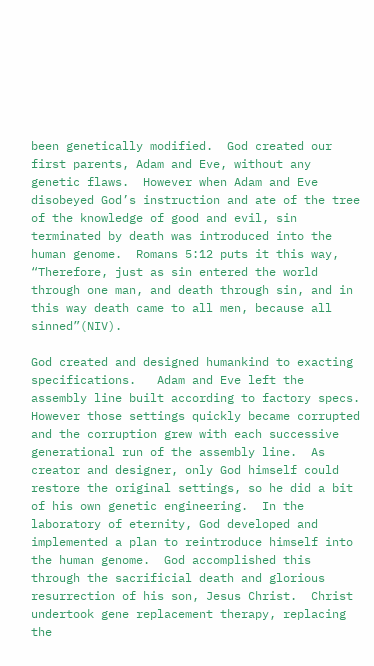been genetically modified.  God created our first parents, Adam and Eve, without any genetic flaws.  However when Adam and Eve disobeyed God’s instruction and ate of the tree of the knowledge of good and evil, sin terminated by death was introduced into the human genome.  Romans 5:12 puts it this way, “Therefore, just as sin entered the world through one man, and death through sin, and in this way death came to all men, because all sinned”(NIV).

God created and designed humankind to exacting specifications.   Adam and Eve left the assembly line built according to factory specs.  However those settings quickly became corrupted and the corruption grew with each successive generational run of the assembly line.  As creator and designer, only God himself could restore the original settings, so he did a bit of his own genetic engineering.  In the laboratory of eternity, God developed and implemented a plan to reintroduce himself into the human genome.  God accomplished this through the sacrificial death and glorious resurrection of his son, Jesus Christ.  Christ undertook gene replacement therapy, replacing the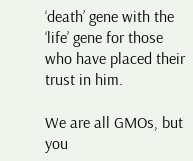‘death’ gene with the ‘life’ gene for those who have placed their trust in him.

We are all GMOs, but you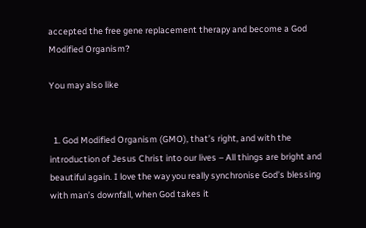accepted the free gene replacement therapy and become a God Modified Organism?

You may also like


  1. God Modified Organism (GMO), that’s right, and with the introduction of Jesus Christ into our lives – All things are bright and beautiful again. I love the way you really synchronise God’s blessing with man’s downfall, when God takes it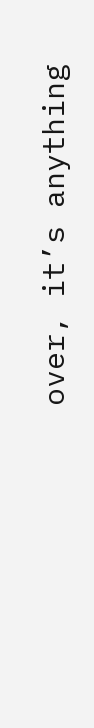over, it’s anything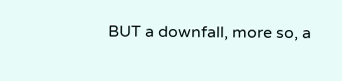BUT a downfall, more so, a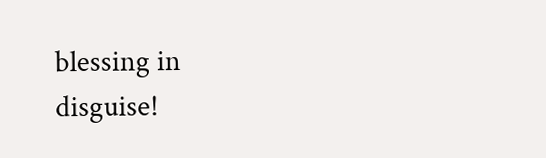blessing in disguise!